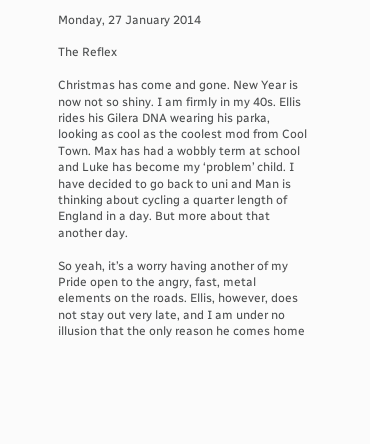Monday, 27 January 2014

The Reflex

Christmas has come and gone. New Year is now not so shiny. I am firmly in my 40s. Ellis rides his Gilera DNA wearing his parka, looking as cool as the coolest mod from Cool Town. Max has had a wobbly term at school and Luke has become my ‘problem’ child. I have decided to go back to uni and Man is thinking about cycling a quarter length of England in a day. But more about that another day.

So yeah, it’s a worry having another of my Pride open to the angry, fast, metal elements on the roads. Ellis, however, does not stay out very late, and I am under no illusion that the only reason he comes home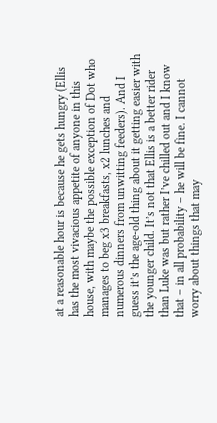at a reasonable hour is because he gets hungry (Ellis has the most vivacious appetite of anyone in this house, with maybe the possible exception of Dot who manages to beg x3 breakfasts, x2 lunches and numerous dinners from unwitting feeders). And I guess it’s the age-old thing about it getting easier with the younger child. It’s not that Ellis is a better rider than Luke was but rather I’ve chilled out and I know that – in all probability – he will be fine. I cannot worry about things that may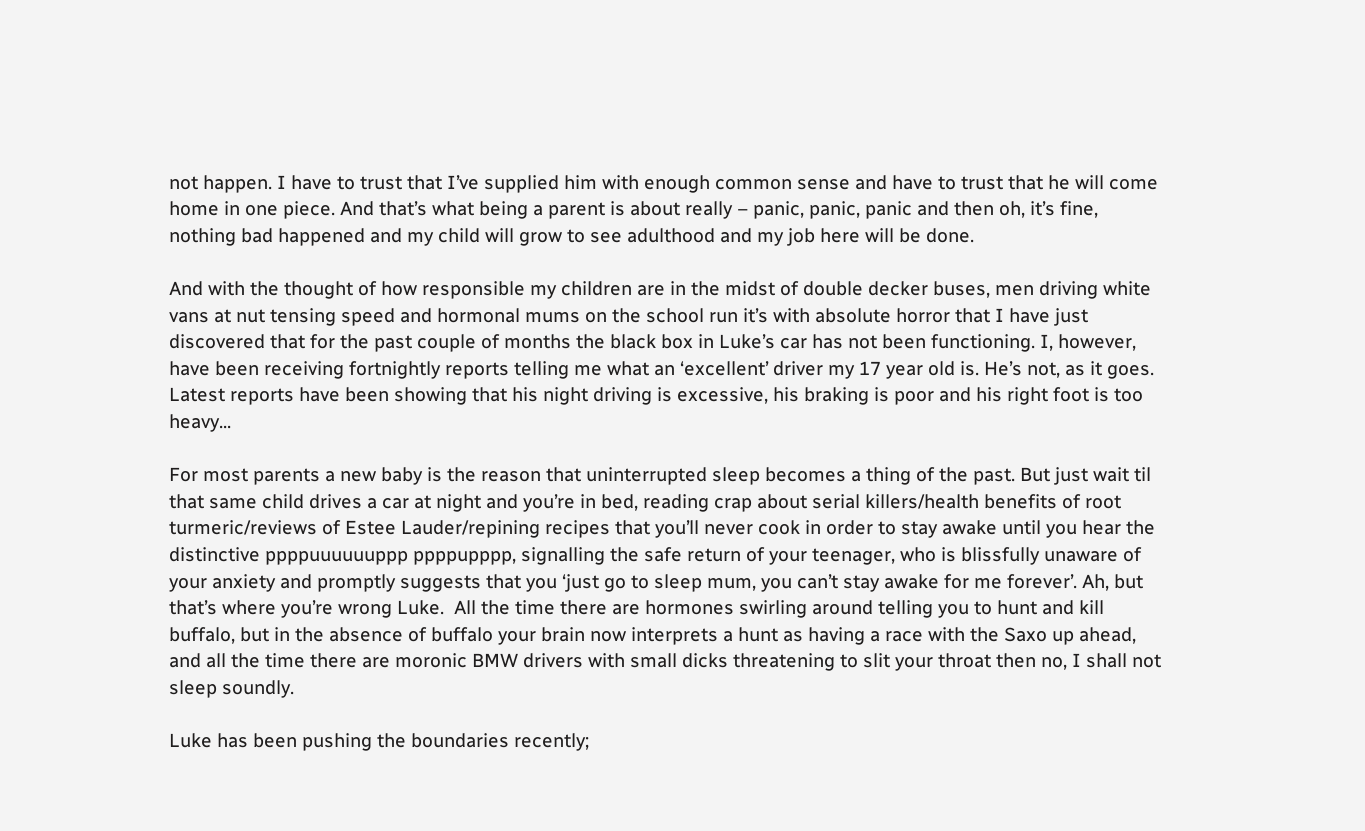not happen. I have to trust that I’ve supplied him with enough common sense and have to trust that he will come home in one piece. And that’s what being a parent is about really – panic, panic, panic and then oh, it’s fine, nothing bad happened and my child will grow to see adulthood and my job here will be done.

And with the thought of how responsible my children are in the midst of double decker buses, men driving white vans at nut tensing speed and hormonal mums on the school run it’s with absolute horror that I have just discovered that for the past couple of months the black box in Luke’s car has not been functioning. I, however, have been receiving fortnightly reports telling me what an ‘excellent’ driver my 17 year old is. He’s not, as it goes. Latest reports have been showing that his night driving is excessive, his braking is poor and his right foot is too heavy...

For most parents a new baby is the reason that uninterrupted sleep becomes a thing of the past. But just wait til that same child drives a car at night and you’re in bed, reading crap about serial killers/health benefits of root turmeric/reviews of Estee Lauder/repining recipes that you’ll never cook in order to stay awake until you hear the distinctive ppppuuuuuuppp ppppupppp, signalling the safe return of your teenager, who is blissfully unaware of your anxiety and promptly suggests that you ‘just go to sleep mum, you can’t stay awake for me forever’. Ah, but that’s where you’re wrong Luke.  All the time there are hormones swirling around telling you to hunt and kill buffalo, but in the absence of buffalo your brain now interprets a hunt as having a race with the Saxo up ahead, and all the time there are moronic BMW drivers with small dicks threatening to slit your throat then no, I shall not sleep soundly.

Luke has been pushing the boundaries recently;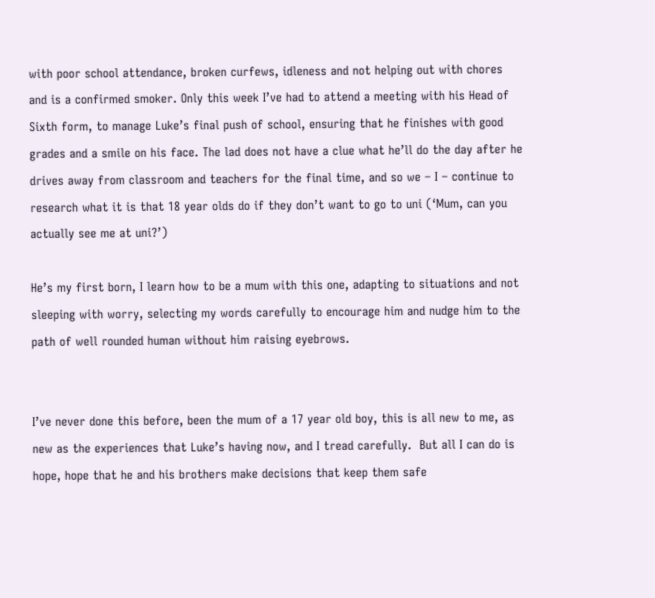with poor school attendance, broken curfews, idleness and not helping out with chores and is a confirmed smoker. Only this week I’ve had to attend a meeting with his Head of Sixth form, to manage Luke’s final push of school, ensuring that he finishes with good grades and a smile on his face. The lad does not have a clue what he’ll do the day after he drives away from classroom and teachers for the final time, and so we – I – continue to research what it is that 18 year olds do if they don’t want to go to uni (‘Mum, can you actually see me at uni?’)

He’s my first born, I learn how to be a mum with this one, adapting to situations and not sleeping with worry, selecting my words carefully to encourage him and nudge him to the path of well rounded human without him raising eyebrows.


I’ve never done this before, been the mum of a 17 year old boy, this is all new to me, as new as the experiences that Luke’s having now, and I tread carefully.  But all I can do is hope, hope that he and his brothers make decisions that keep them safe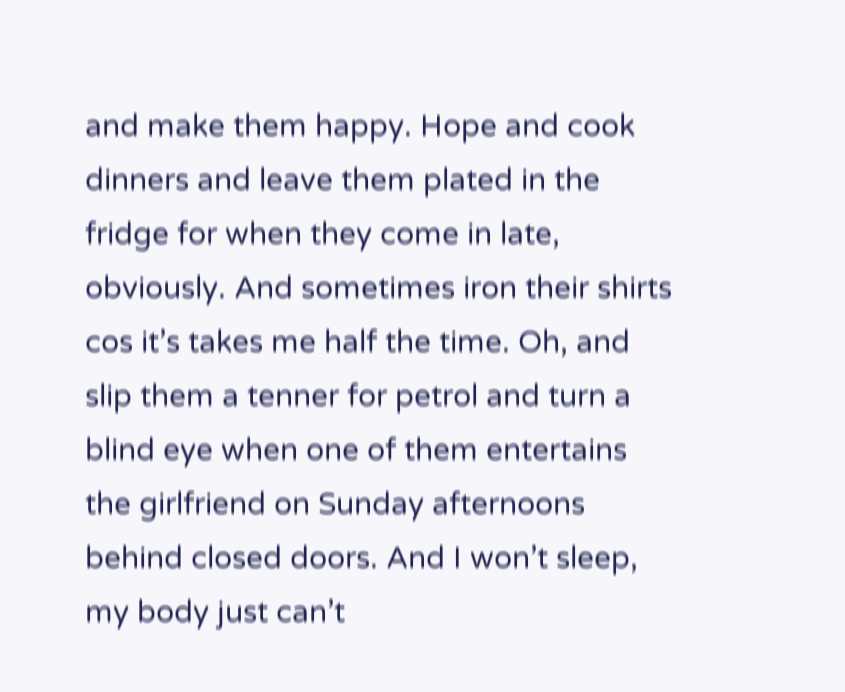and make them happy. Hope and cook dinners and leave them plated in the fridge for when they come in late, obviously. And sometimes iron their shirts cos it’s takes me half the time. Oh, and slip them a tenner for petrol and turn a blind eye when one of them entertains the girlfriend on Sunday afternoons behind closed doors. And I won’t sleep, my body just can’t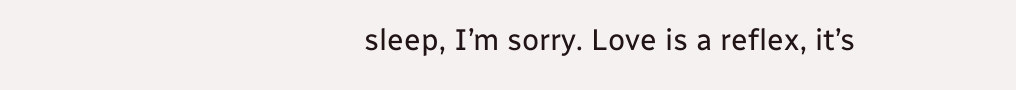sleep, I’m sorry. Love is a reflex, it’s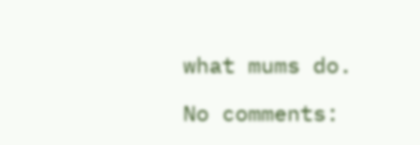what mums do.

No comments: